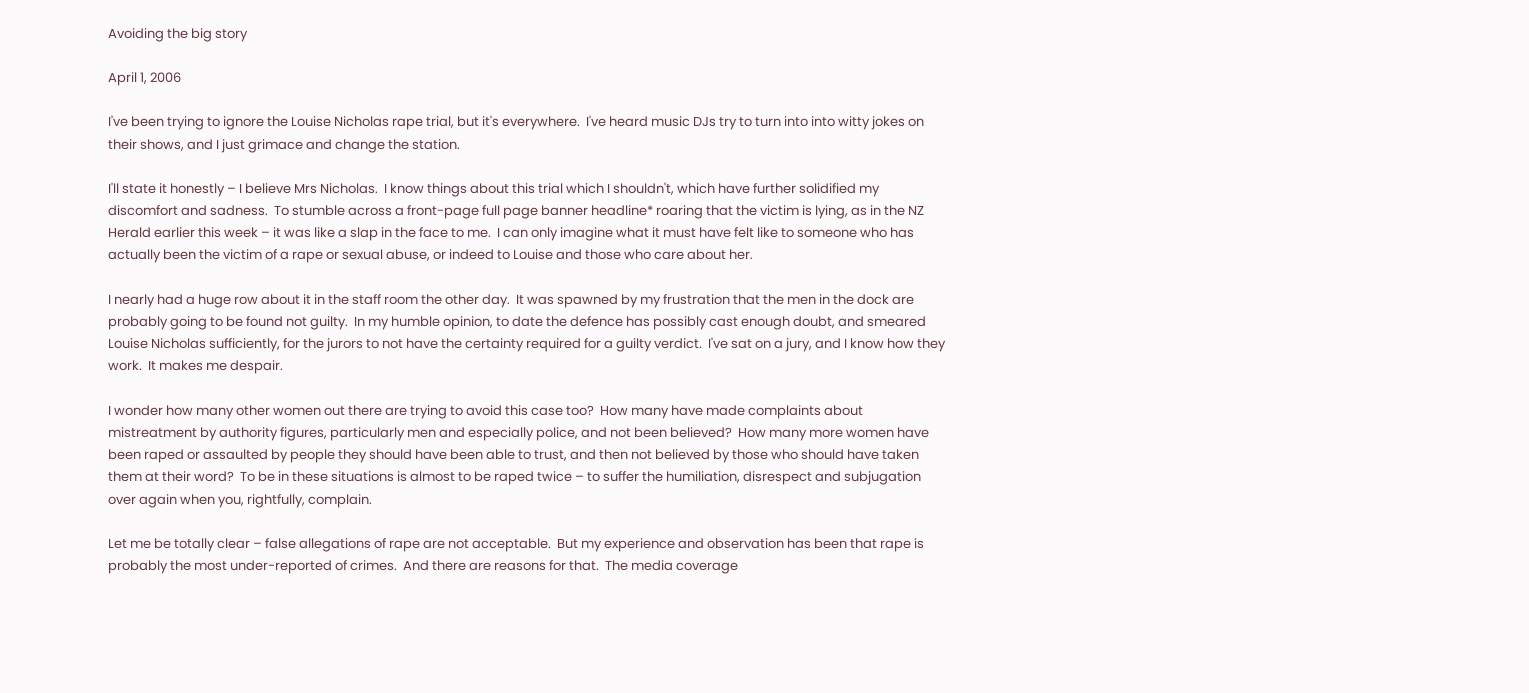Avoiding the big story

April 1, 2006

I've been trying to ignore the Louise Nicholas rape trial, but it's everywhere.  I've heard music DJs try to turn into into witty jokes on their shows, and I just grimace and change the station.

I'll state it honestly – I believe Mrs Nicholas.  I know things about this trial which I shouldn't, which have further solidified my discomfort and sadness.  To stumble across a front-page full page banner headline* roaring that the victim is lying, as in the NZ Herald earlier this week – it was like a slap in the face to me.  I can only imagine what it must have felt like to someone who has actually been the victim of a rape or sexual abuse, or indeed to Louise and those who care about her.

I nearly had a huge row about it in the staff room the other day.  It was spawned by my frustration that the men in the dock are probably going to be found not guilty.  In my humble opinion, to date the defence has possibly cast enough doubt, and smeared Louise Nicholas sufficiently, for the jurors to not have the certainty required for a guilty verdict.  I've sat on a jury, and I know how they work.  It makes me despair.

I wonder how many other women out there are trying to avoid this case too?  How many have made complaints about mistreatment by authority figures, particularly men and especially police, and not been believed?  How many more women have been raped or assaulted by people they should have been able to trust, and then not believed by those who should have taken them at their word?  To be in these situations is almost to be raped twice – to suffer the humiliation, disrespect and subjugation over again when you, rightfully, complain.

Let me be totally clear – false allegations of rape are not acceptable.  But my experience and observation has been that rape is probably the most under-reported of crimes.  And there are reasons for that.  The media coverage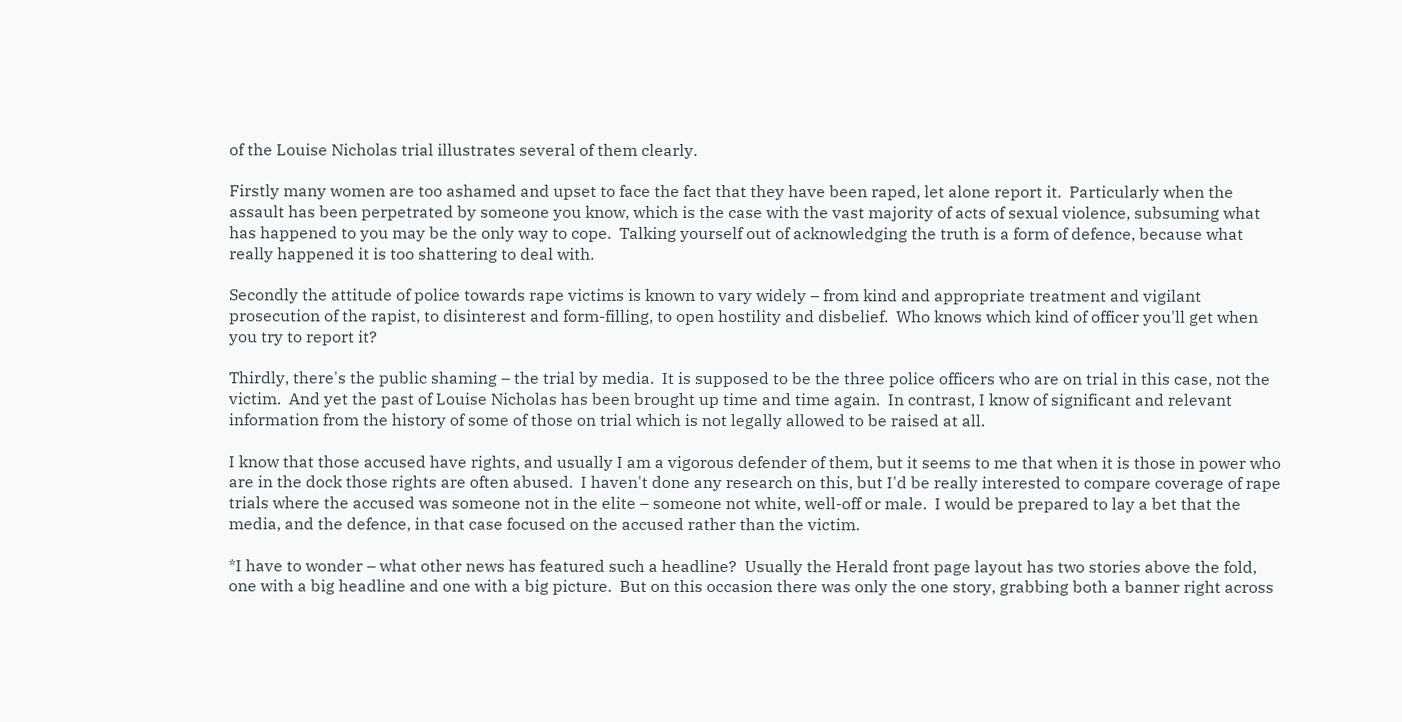of the Louise Nicholas trial illustrates several of them clearly.

Firstly many women are too ashamed and upset to face the fact that they have been raped, let alone report it.  Particularly when the assault has been perpetrated by someone you know, which is the case with the vast majority of acts of sexual violence, subsuming what has happened to you may be the only way to cope.  Talking yourself out of acknowledging the truth is a form of defence, because what really happened it is too shattering to deal with.

Secondly the attitude of police towards rape victims is known to vary widely – from kind and appropriate treatment and vigilant prosecution of the rapist, to disinterest and form-filling, to open hostility and disbelief.  Who knows which kind of officer you'll get when you try to report it?

Thirdly, there's the public shaming – the trial by media.  It is supposed to be the three police officers who are on trial in this case, not the victim.  And yet the past of Louise Nicholas has been brought up time and time again.  In contrast, I know of significant and relevant information from the history of some of those on trial which is not legally allowed to be raised at all.

I know that those accused have rights, and usually I am a vigorous defender of them, but it seems to me that when it is those in power who are in the dock those rights are often abused.  I haven't done any research on this, but I'd be really interested to compare coverage of rape trials where the accused was someone not in the elite – someone not white, well-off or male.  I would be prepared to lay a bet that the media, and the defence, in that case focused on the accused rather than the victim.

*I have to wonder – what other news has featured such a headline?  Usually the Herald front page layout has two stories above the fold, one with a big headline and one with a big picture.  But on this occasion there was only the one story, grabbing both a banner right across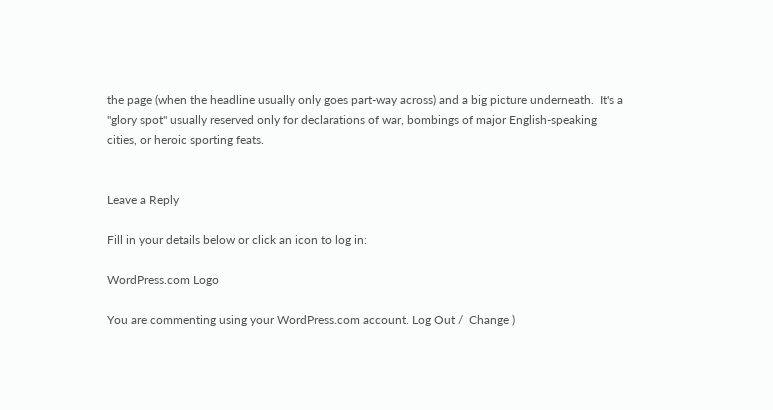the page (when the headline usually only goes part-way across) and a big picture underneath.  It's a "glory spot" usually reserved only for declarations of war, bombings of major English-speaking cities, or heroic sporting feats.


Leave a Reply

Fill in your details below or click an icon to log in:

WordPress.com Logo

You are commenting using your WordPress.com account. Log Out /  Change )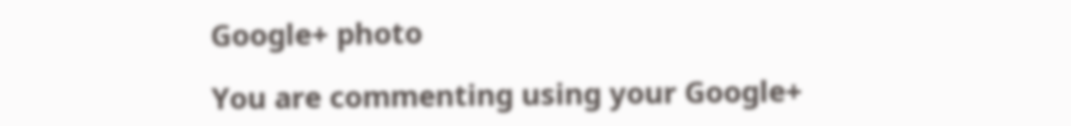Google+ photo

You are commenting using your Google+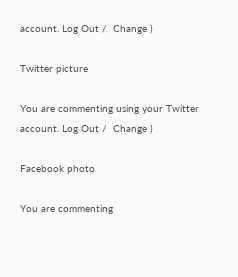account. Log Out /  Change )

Twitter picture

You are commenting using your Twitter account. Log Out /  Change )

Facebook photo

You are commenting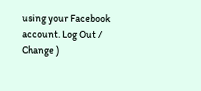using your Facebook account. Log Out /  Change )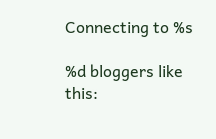Connecting to %s

%d bloggers like this: